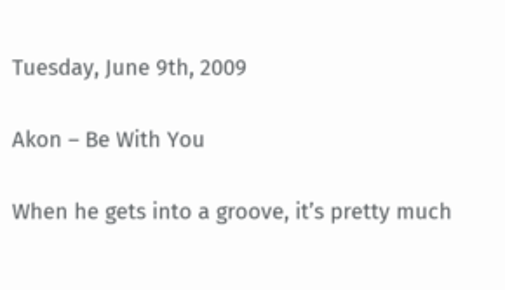Tuesday, June 9th, 2009

Akon – Be With You

When he gets into a groove, it’s pretty much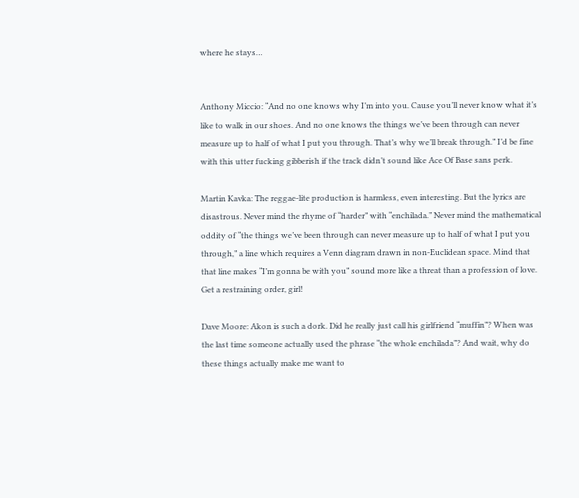where he stays…


Anthony Miccio: “And no one knows why I’m into you. Cause you’ll never know what it’s like to walk in our shoes. And no one knows the things we’ve been through can never measure up to half of what I put you through. That’s why we’ll break through.” I’d be fine with this utter fucking gibberish if the track didn’t sound like Ace Of Base sans perk.

Martin Kavka: The reggae-lite production is harmless, even interesting. But the lyrics are disastrous. Never mind the rhyme of “harder” with “enchilada.” Never mind the mathematical oddity of “the things we’ve been through can never measure up to half of what I put you through,” a line which requires a Venn diagram drawn in non-Euclidean space. Mind that that line makes “I’m gonna be with you” sound more like a threat than a profession of love. Get a restraining order, girl!

Dave Moore: Akon is such a dork. Did he really just call his girlfriend “muffin”? When was the last time someone actually used the phrase “the whole enchilada”? And wait, why do these things actually make me want to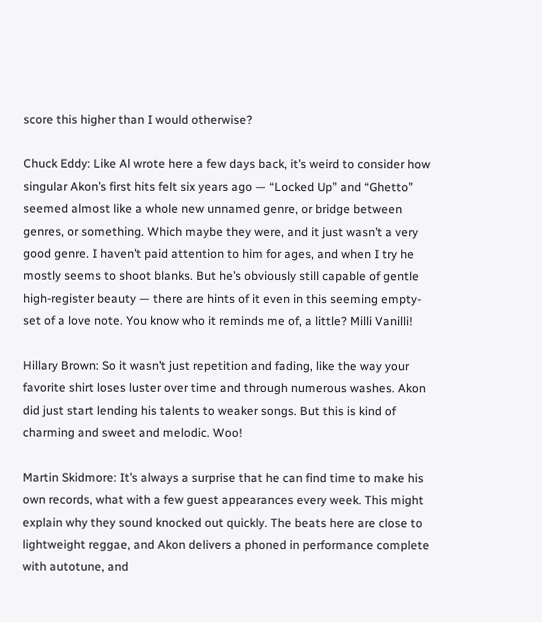score this higher than I would otherwise?

Chuck Eddy: Like Al wrote here a few days back, it’s weird to consider how singular Akon’s first hits felt six years ago — “Locked Up” and “Ghetto” seemed almost like a whole new unnamed genre, or bridge between genres, or something. Which maybe they were, and it just wasn’t a very good genre. I haven’t paid attention to him for ages, and when I try he mostly seems to shoot blanks. But he’s obviously still capable of gentle high-register beauty — there are hints of it even in this seeming empty-set of a love note. You know who it reminds me of, a little? Milli Vanilli!

Hillary Brown: So it wasn’t just repetition and fading, like the way your favorite shirt loses luster over time and through numerous washes. Akon did just start lending his talents to weaker songs. But this is kind of charming and sweet and melodic. Woo!

Martin Skidmore: It’s always a surprise that he can find time to make his own records, what with a few guest appearances every week. This might explain why they sound knocked out quickly. The beats here are close to lightweight reggae, and Akon delivers a phoned in performance complete with autotune, and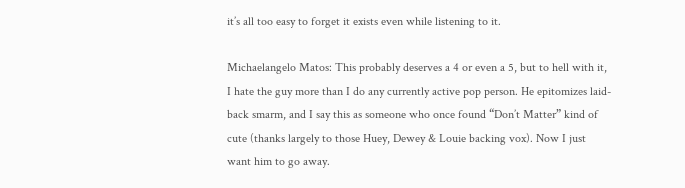it’s all too easy to forget it exists even while listening to it.

Michaelangelo Matos: This probably deserves a 4 or even a 5, but to hell with it, I hate the guy more than I do any currently active pop person. He epitomizes laid-back smarm, and I say this as someone who once found “Don’t Matter” kind of cute (thanks largely to those Huey, Dewey & Louie backing vox). Now I just want him to go away.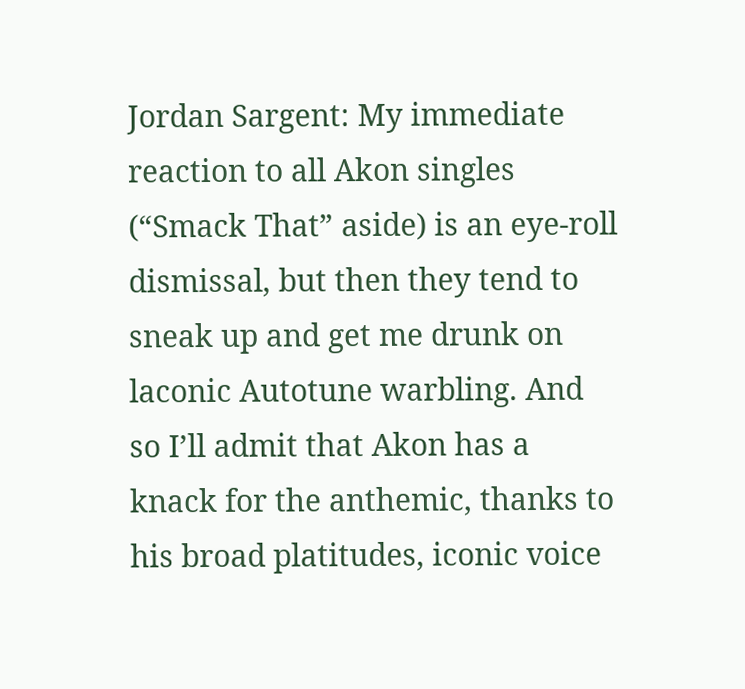Jordan Sargent: My immediate reaction to all Akon singles (“Smack That” aside) is an eye-roll dismissal, but then they tend to sneak up and get me drunk on laconic Autotune warbling. And so I’ll admit that Akon has a knack for the anthemic, thanks to his broad platitudes, iconic voice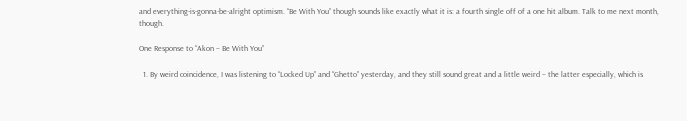and everything-is-gonna-be-alright optimism. “Be With You” though sounds like exactly what it is: a fourth single off of a one hit album. Talk to me next month, though.

One Response to “Akon – Be With You”

  1. By weird coincidence, I was listening to “Locked Up” and “Ghetto” yesterday, and they still sound great and a little weird – the latter especially, which is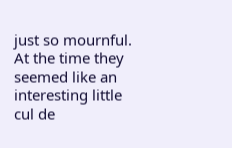just so mournful. At the time they seemed like an interesting little cul de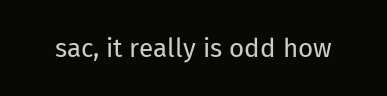sac, it really is odd how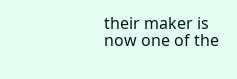their maker is now one of the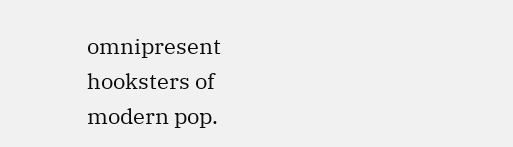omnipresent hooksters of modern pop.